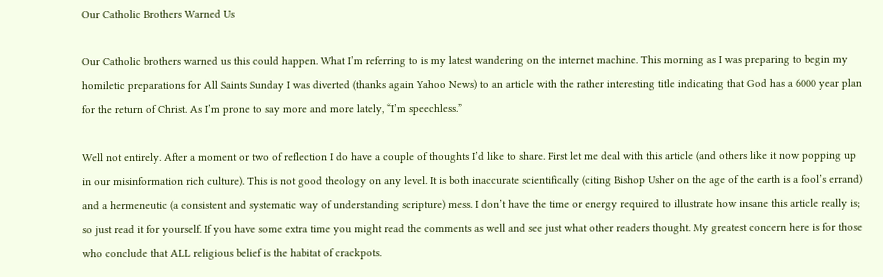Our Catholic Brothers Warned Us

Our Catholic brothers warned us this could happen. What I’m referring to is my latest wandering on the internet machine. This morning as I was preparing to begin my homiletic preparations for All Saints Sunday I was diverted (thanks again Yahoo News) to an article with the rather interesting title indicating that God has a 6000 year plan for the return of Christ. As I’m prone to say more and more lately, “I’m speechless.”

Well not entirely. After a moment or two of reflection I do have a couple of thoughts I’d like to share. First let me deal with this article (and others like it now popping up in our misinformation rich culture). This is not good theology on any level. It is both inaccurate scientifically (citing Bishop Usher on the age of the earth is a fool’s errand) and a hermeneutic (a consistent and systematic way of understanding scripture) mess. I don’t have the time or energy required to illustrate how insane this article really is; so just read it for yourself. If you have some extra time you might read the comments as well and see just what other readers thought. My greatest concern here is for those who conclude that ALL religious belief is the habitat of crackpots.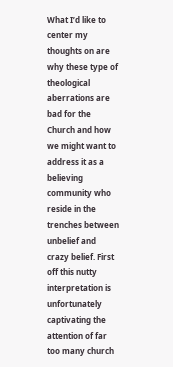What I’d like to center my thoughts on are why these type of theological aberrations are bad for the Church and how we might want to address it as a believing community who reside in the trenches between unbelief and crazy belief. First off this nutty interpretation is unfortunately captivating the attention of far too many church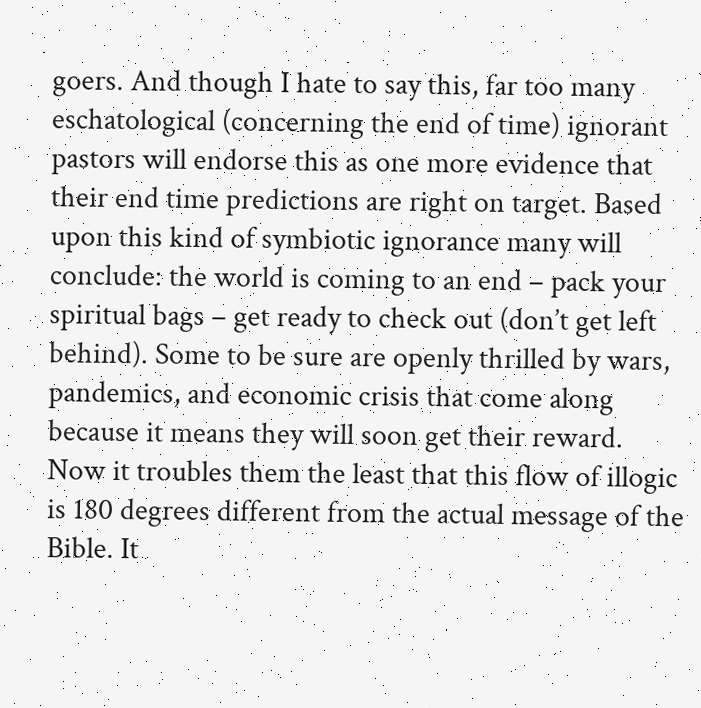goers. And though I hate to say this, far too many eschatological (concerning the end of time) ignorant pastors will endorse this as one more evidence that their end time predictions are right on target. Based upon this kind of symbiotic ignorance many will conclude: the world is coming to an end – pack your spiritual bags – get ready to check out (don’t get left behind). Some to be sure are openly thrilled by wars, pandemics, and economic crisis that come along because it means they will soon get their reward. Now it troubles them the least that this flow of illogic is 180 degrees different from the actual message of the Bible. It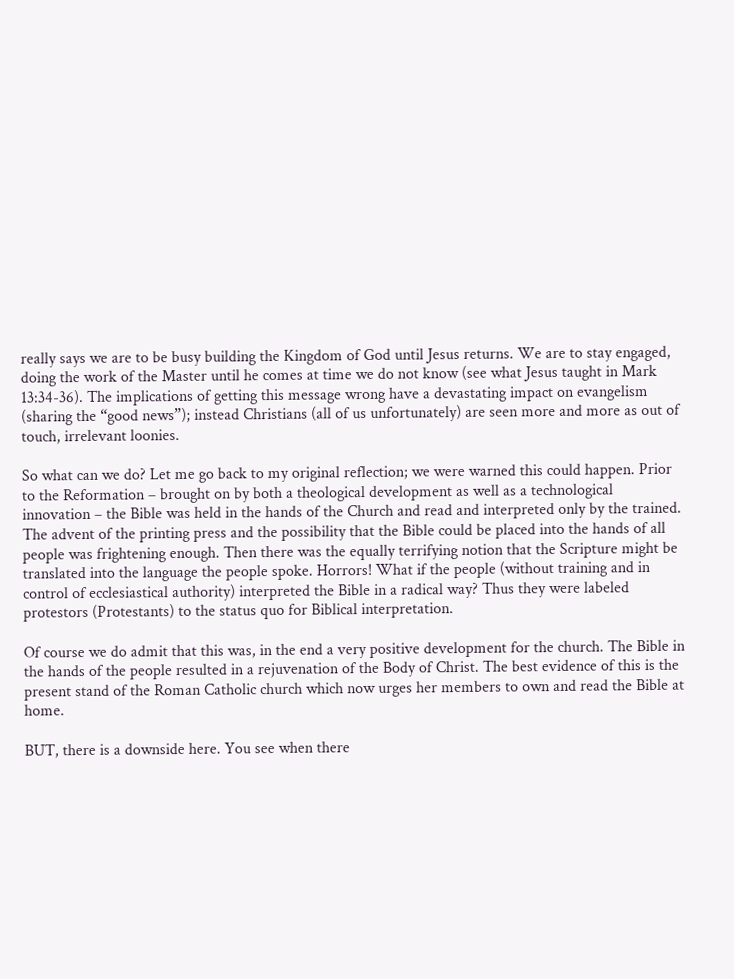really says we are to be busy building the Kingdom of God until Jesus returns. We are to stay engaged, doing the work of the Master until he comes at time we do not know (see what Jesus taught in Mark 13:34-36). The implications of getting this message wrong have a devastating impact on evangelism (sharing the “good news”); instead Christians (all of us unfortunately) are seen more and more as out of touch, irrelevant loonies.

So what can we do? Let me go back to my original reflection; we were warned this could happen. Prior to the Reformation – brought on by both a theological development as well as a technological innovation – the Bible was held in the hands of the Church and read and interpreted only by the trained. The advent of the printing press and the possibility that the Bible could be placed into the hands of all people was frightening enough. Then there was the equally terrifying notion that the Scripture might be translated into the language the people spoke. Horrors! What if the people (without training and in control of ecclesiastical authority) interpreted the Bible in a radical way? Thus they were labeled protestors (Protestants) to the status quo for Biblical interpretation.

Of course we do admit that this was, in the end a very positive development for the church. The Bible in the hands of the people resulted in a rejuvenation of the Body of Christ. The best evidence of this is the present stand of the Roman Catholic church which now urges her members to own and read the Bible at home.

BUT, there is a downside here. You see when there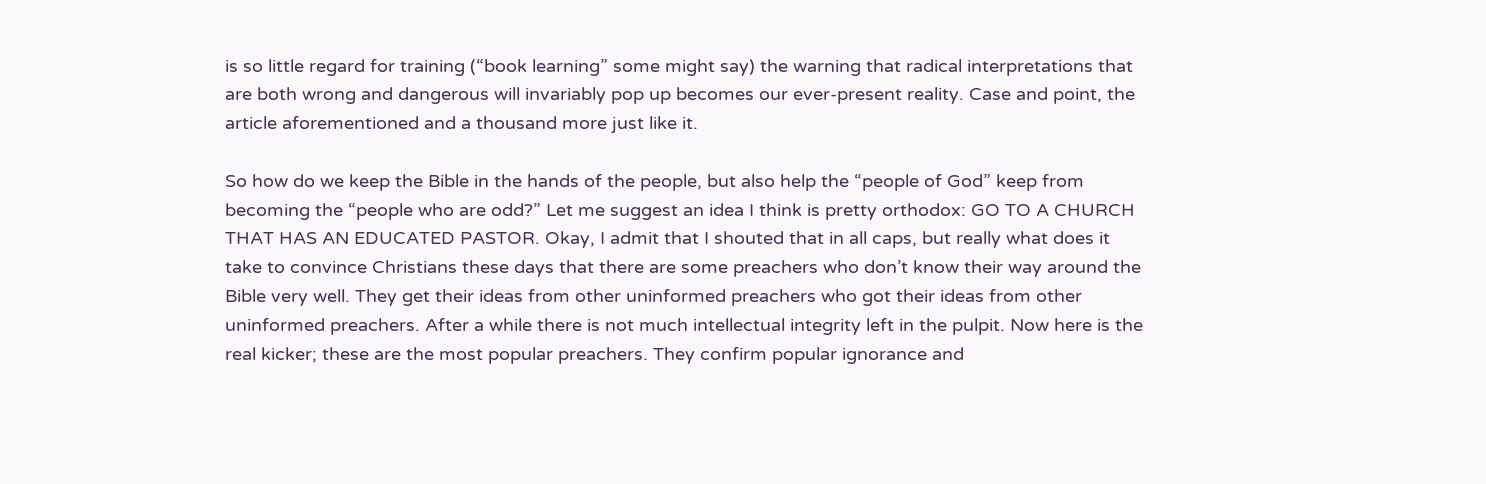is so little regard for training (“book learning” some might say) the warning that radical interpretations that are both wrong and dangerous will invariably pop up becomes our ever-present reality. Case and point, the article aforementioned and a thousand more just like it.

So how do we keep the Bible in the hands of the people, but also help the “people of God” keep from becoming the “people who are odd?” Let me suggest an idea I think is pretty orthodox: GO TO A CHURCH THAT HAS AN EDUCATED PASTOR. Okay, I admit that I shouted that in all caps, but really what does it take to convince Christians these days that there are some preachers who don’t know their way around the Bible very well. They get their ideas from other uninformed preachers who got their ideas from other uninformed preachers. After a while there is not much intellectual integrity left in the pulpit. Now here is the real kicker; these are the most popular preachers. They confirm popular ignorance and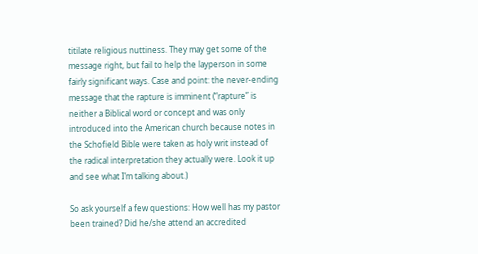titilate religious nuttiness. They may get some of the message right, but fail to help the layperson in some fairly significant ways. Case and point: the never-ending message that the rapture is imminent (“rapture” is neither a Biblical word or concept and was only introduced into the American church because notes in the Schofield Bible were taken as holy writ instead of the radical interpretation they actually were. Look it up and see what I’m talking about.)

So ask yourself a few questions: How well has my pastor been trained? Did he/she attend an accredited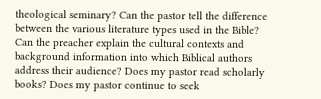theological seminary? Can the pastor tell the difference between the various literature types used in the Bible? Can the preacher explain the cultural contexts and background information into which Biblical authors address their audience? Does my pastor read scholarly books? Does my pastor continue to seek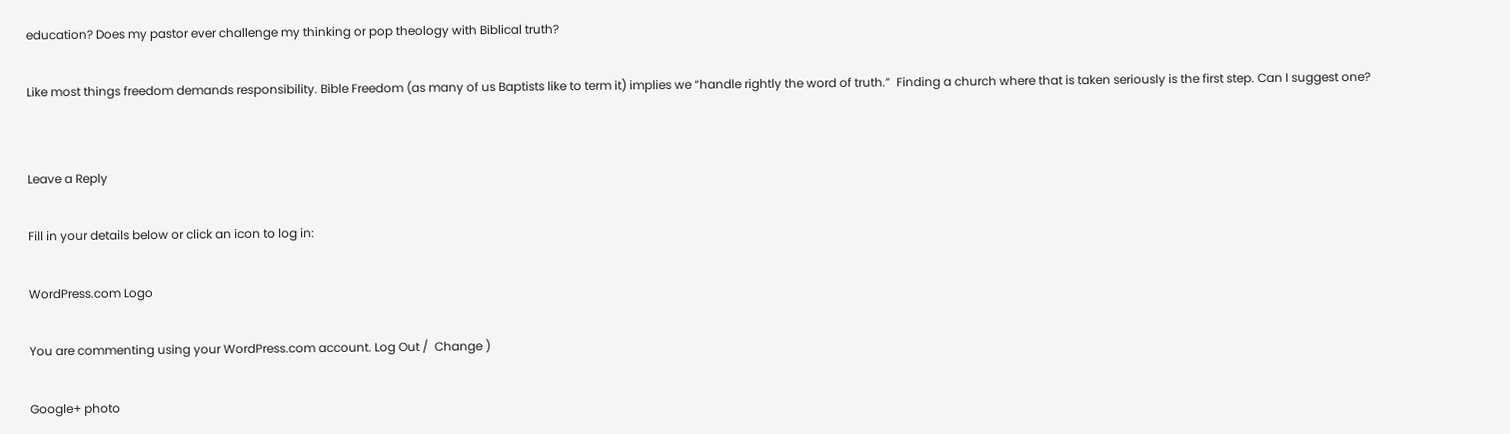education? Does my pastor ever challenge my thinking or pop theology with Biblical truth?

Like most things freedom demands responsibility. Bible Freedom (as many of us Baptists like to term it) implies we “handle rightly the word of truth.”  Finding a church where that is taken seriously is the first step. Can I suggest one?


Leave a Reply

Fill in your details below or click an icon to log in:

WordPress.com Logo

You are commenting using your WordPress.com account. Log Out /  Change )

Google+ photo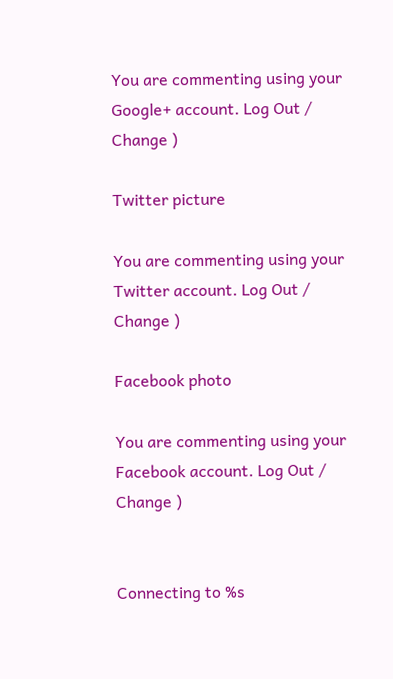You are commenting using your Google+ account. Log Out /  Change )

Twitter picture

You are commenting using your Twitter account. Log Out /  Change )

Facebook photo

You are commenting using your Facebook account. Log Out /  Change )


Connecting to %s